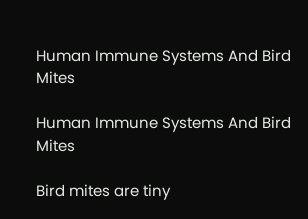Human Immune Systems And Bird Mites

Human Immune Systems And Bird Mites

Bird mites are tiny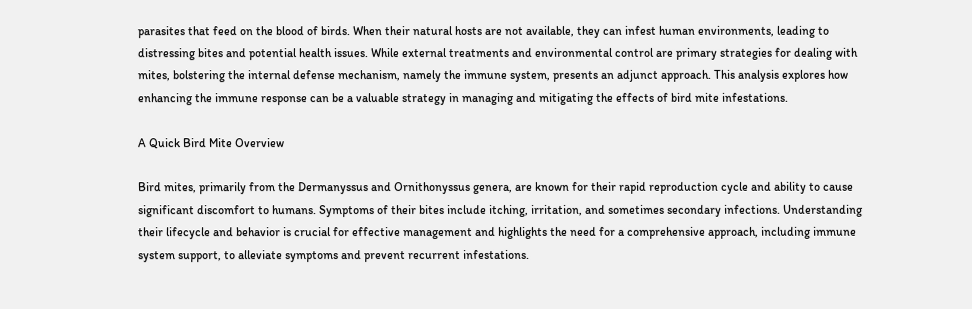parasites that feed on the blood of birds. When their natural hosts are not available, they can infest human environments, leading to distressing bites and potential health issues. While external treatments and environmental control are primary strategies for dealing with mites, bolstering the internal defense mechanism, namely the immune system, presents an adjunct approach. This analysis explores how enhancing the immune response can be a valuable strategy in managing and mitigating the effects of bird mite infestations.

A Quick Bird Mite Overview

Bird mites, primarily from the Dermanyssus and Ornithonyssus genera, are known for their rapid reproduction cycle and ability to cause significant discomfort to humans. Symptoms of their bites include itching, irritation, and sometimes secondary infections. Understanding their lifecycle and behavior is crucial for effective management and highlights the need for a comprehensive approach, including immune system support, to alleviate symptoms and prevent recurrent infestations.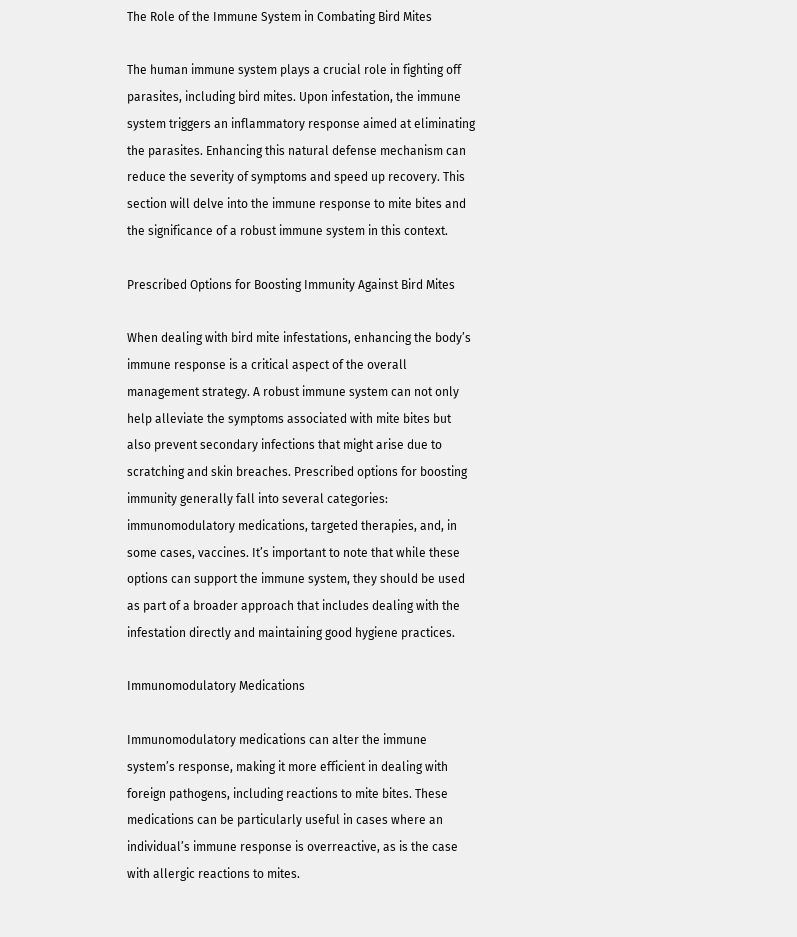The Role of the Immune System in Combating Bird Mites

The human immune system plays a crucial role in fighting off parasites, including bird mites. Upon infestation, the immune system triggers an inflammatory response aimed at eliminating the parasites. Enhancing this natural defense mechanism can reduce the severity of symptoms and speed up recovery. This section will delve into the immune response to mite bites and the significance of a robust immune system in this context.

Prescribed Options for Boosting Immunity Against Bird Mites

When dealing with bird mite infestations, enhancing the body’s immune response is a critical aspect of the overall management strategy. A robust immune system can not only help alleviate the symptoms associated with mite bites but also prevent secondary infections that might arise due to scratching and skin breaches. Prescribed options for boosting immunity generally fall into several categories: immunomodulatory medications, targeted therapies, and, in some cases, vaccines. It’s important to note that while these options can support the immune system, they should be used as part of a broader approach that includes dealing with the infestation directly and maintaining good hygiene practices.

Immunomodulatory Medications

Immunomodulatory medications can alter the immune system’s response, making it more efficient in dealing with foreign pathogens, including reactions to mite bites. These medications can be particularly useful in cases where an individual’s immune response is overreactive, as is the case with allergic reactions to mites.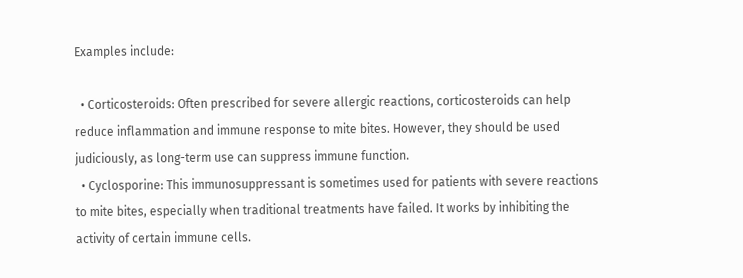Examples include:

  • Corticosteroids: Often prescribed for severe allergic reactions, corticosteroids can help reduce inflammation and immune response to mite bites. However, they should be used judiciously, as long-term use can suppress immune function.
  • Cyclosporine: This immunosuppressant is sometimes used for patients with severe reactions to mite bites, especially when traditional treatments have failed. It works by inhibiting the activity of certain immune cells.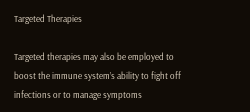Targeted Therapies

Targeted therapies may also be employed to boost the immune system’s ability to fight off infections or to manage symptoms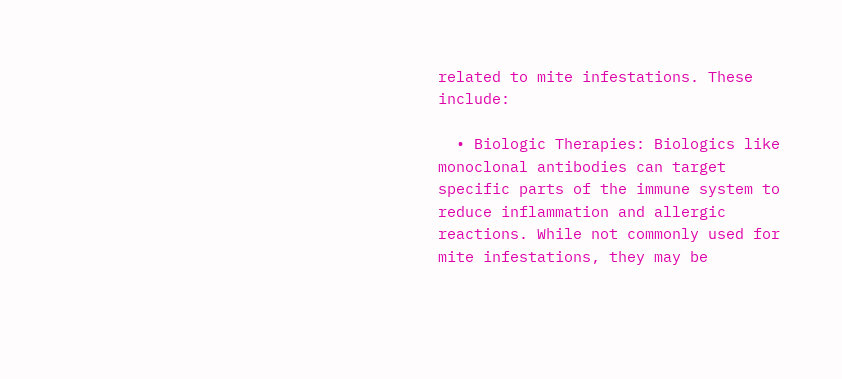related to mite infestations. These include:

  • Biologic Therapies: Biologics like monoclonal antibodies can target specific parts of the immune system to reduce inflammation and allergic reactions. While not commonly used for mite infestations, they may be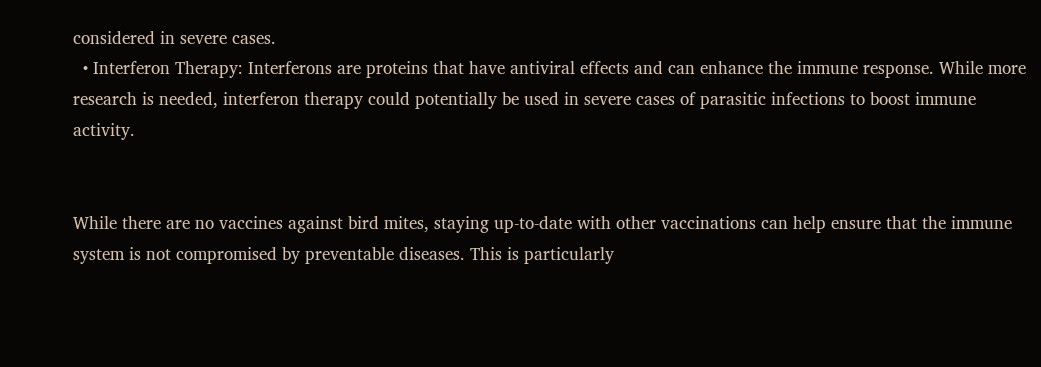considered in severe cases.
  • Interferon Therapy: Interferons are proteins that have antiviral effects and can enhance the immune response. While more research is needed, interferon therapy could potentially be used in severe cases of parasitic infections to boost immune activity.


While there are no vaccines against bird mites, staying up-to-date with other vaccinations can help ensure that the immune system is not compromised by preventable diseases. This is particularly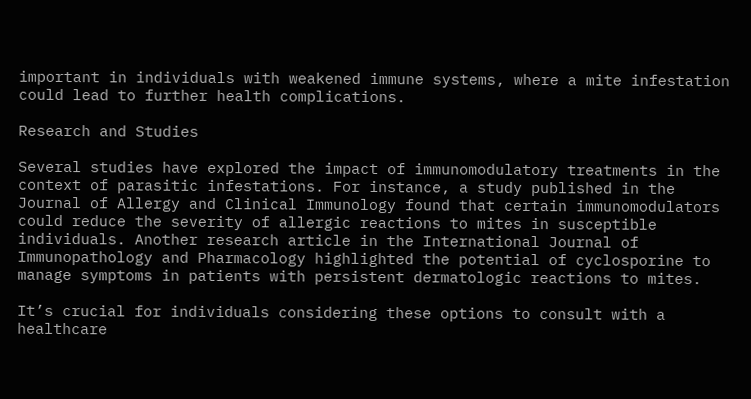important in individuals with weakened immune systems, where a mite infestation could lead to further health complications.

Research and Studies

Several studies have explored the impact of immunomodulatory treatments in the context of parasitic infestations. For instance, a study published in the Journal of Allergy and Clinical Immunology found that certain immunomodulators could reduce the severity of allergic reactions to mites in susceptible individuals. Another research article in the International Journal of Immunopathology and Pharmacology highlighted the potential of cyclosporine to manage symptoms in patients with persistent dermatologic reactions to mites.

It’s crucial for individuals considering these options to consult with a healthcare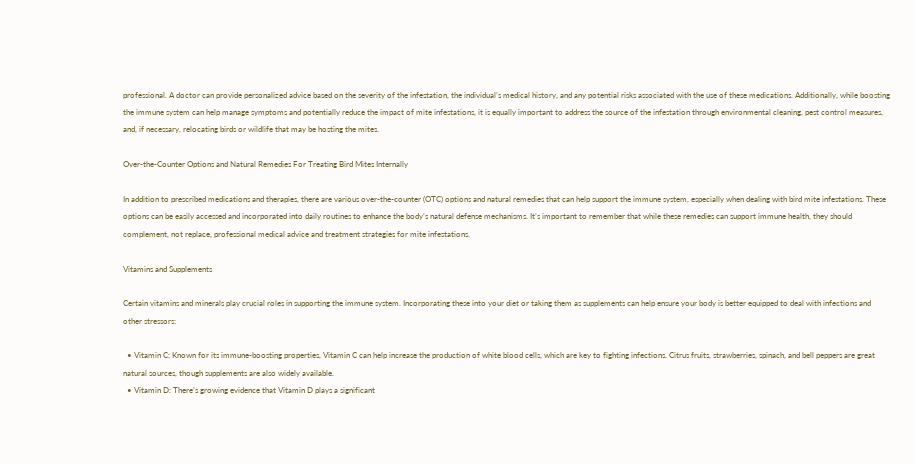professional. A doctor can provide personalized advice based on the severity of the infestation, the individual’s medical history, and any potential risks associated with the use of these medications. Additionally, while boosting the immune system can help manage symptoms and potentially reduce the impact of mite infestations, it is equally important to address the source of the infestation through environmental cleaning, pest control measures, and, if necessary, relocating birds or wildlife that may be hosting the mites.

Over-the-Counter Options and Natural Remedies For Treating Bird Mites Internally

In addition to prescribed medications and therapies, there are various over-the-counter (OTC) options and natural remedies that can help support the immune system, especially when dealing with bird mite infestations. These options can be easily accessed and incorporated into daily routines to enhance the body’s natural defense mechanisms. It’s important to remember that while these remedies can support immune health, they should complement, not replace, professional medical advice and treatment strategies for mite infestations.

Vitamins and Supplements

Certain vitamins and minerals play crucial roles in supporting the immune system. Incorporating these into your diet or taking them as supplements can help ensure your body is better equipped to deal with infections and other stressors:

  • Vitamin C: Known for its immune-boosting properties, Vitamin C can help increase the production of white blood cells, which are key to fighting infections. Citrus fruits, strawberries, spinach, and bell peppers are great natural sources, though supplements are also widely available.
  • Vitamin D: There’s growing evidence that Vitamin D plays a significant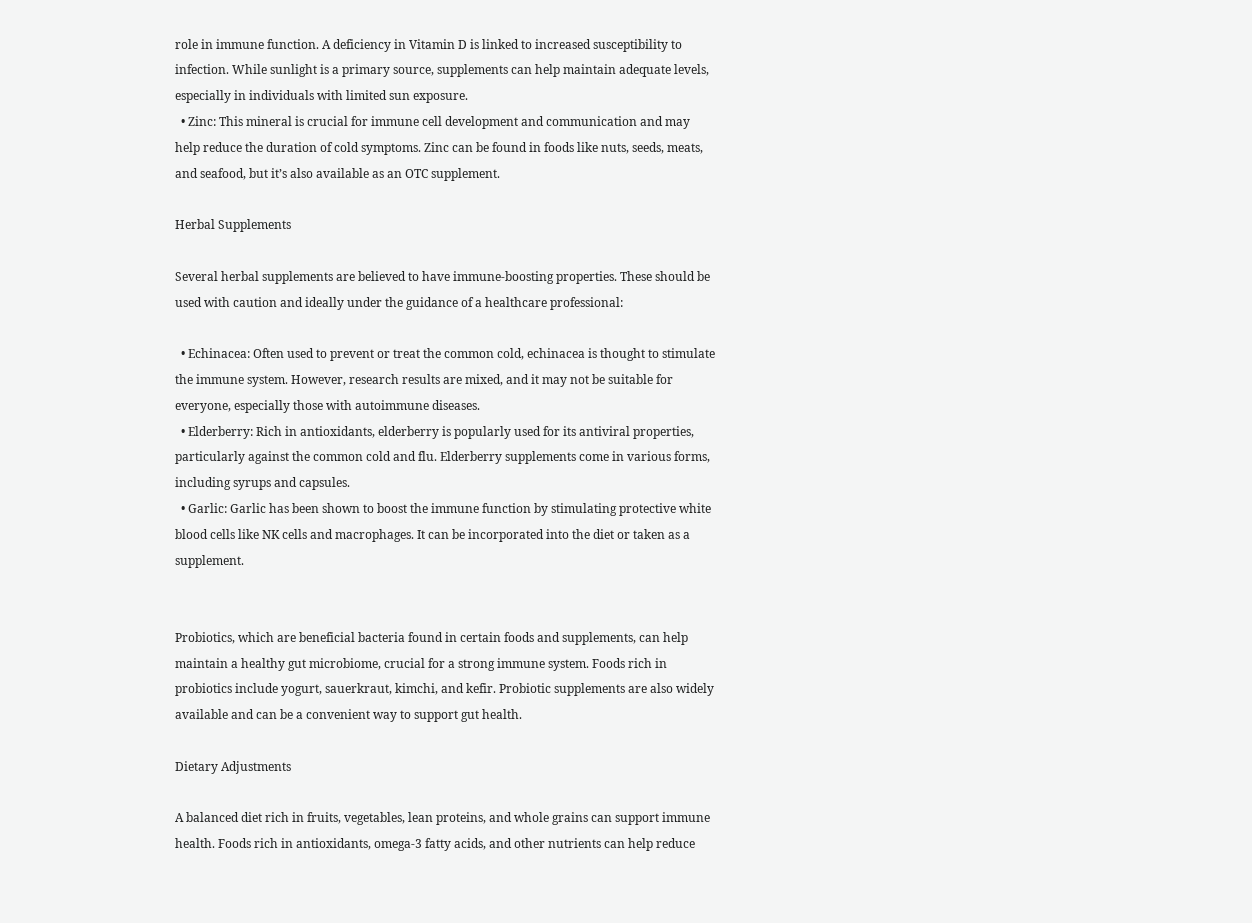role in immune function. A deficiency in Vitamin D is linked to increased susceptibility to infection. While sunlight is a primary source, supplements can help maintain adequate levels, especially in individuals with limited sun exposure.
  • Zinc: This mineral is crucial for immune cell development and communication and may help reduce the duration of cold symptoms. Zinc can be found in foods like nuts, seeds, meats, and seafood, but it’s also available as an OTC supplement.

Herbal Supplements

Several herbal supplements are believed to have immune-boosting properties. These should be used with caution and ideally under the guidance of a healthcare professional:

  • Echinacea: Often used to prevent or treat the common cold, echinacea is thought to stimulate the immune system. However, research results are mixed, and it may not be suitable for everyone, especially those with autoimmune diseases.
  • Elderberry: Rich in antioxidants, elderberry is popularly used for its antiviral properties, particularly against the common cold and flu. Elderberry supplements come in various forms, including syrups and capsules.
  • Garlic: Garlic has been shown to boost the immune function by stimulating protective white blood cells like NK cells and macrophages. It can be incorporated into the diet or taken as a supplement.


Probiotics, which are beneficial bacteria found in certain foods and supplements, can help maintain a healthy gut microbiome, crucial for a strong immune system. Foods rich in probiotics include yogurt, sauerkraut, kimchi, and kefir. Probiotic supplements are also widely available and can be a convenient way to support gut health.

Dietary Adjustments

A balanced diet rich in fruits, vegetables, lean proteins, and whole grains can support immune health. Foods rich in antioxidants, omega-3 fatty acids, and other nutrients can help reduce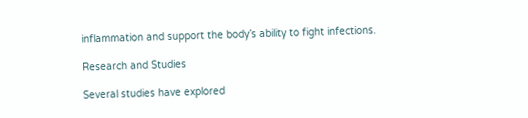inflammation and support the body’s ability to fight infections.

Research and Studies

Several studies have explored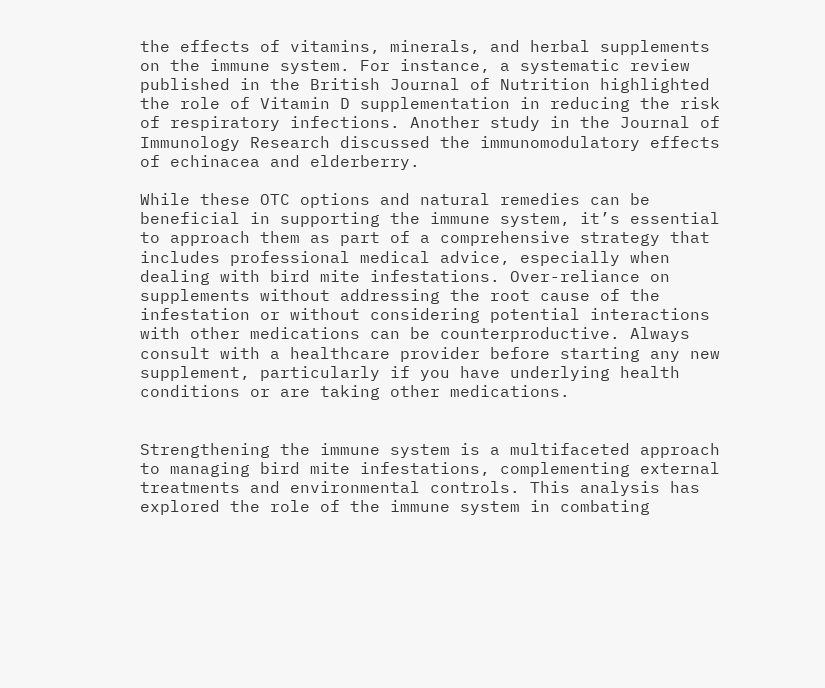the effects of vitamins, minerals, and herbal supplements on the immune system. For instance, a systematic review published in the British Journal of Nutrition highlighted the role of Vitamin D supplementation in reducing the risk of respiratory infections. Another study in the Journal of Immunology Research discussed the immunomodulatory effects of echinacea and elderberry.

While these OTC options and natural remedies can be beneficial in supporting the immune system, it’s essential to approach them as part of a comprehensive strategy that includes professional medical advice, especially when dealing with bird mite infestations. Over-reliance on supplements without addressing the root cause of the infestation or without considering potential interactions with other medications can be counterproductive. Always consult with a healthcare provider before starting any new supplement, particularly if you have underlying health conditions or are taking other medications.


Strengthening the immune system is a multifaceted approach to managing bird mite infestations, complementing external treatments and environmental controls. This analysis has explored the role of the immune system in combating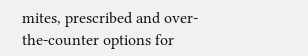mites, prescribed and over-the-counter options for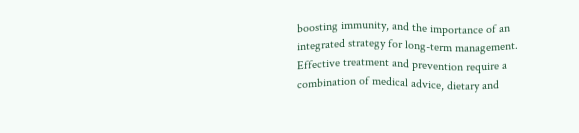boosting immunity, and the importance of an integrated strategy for long-term management. Effective treatment and prevention require a combination of medical advice, dietary and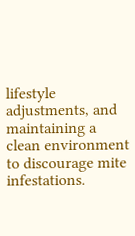lifestyle adjustments, and maintaining a clean environment to discourage mite infestations.